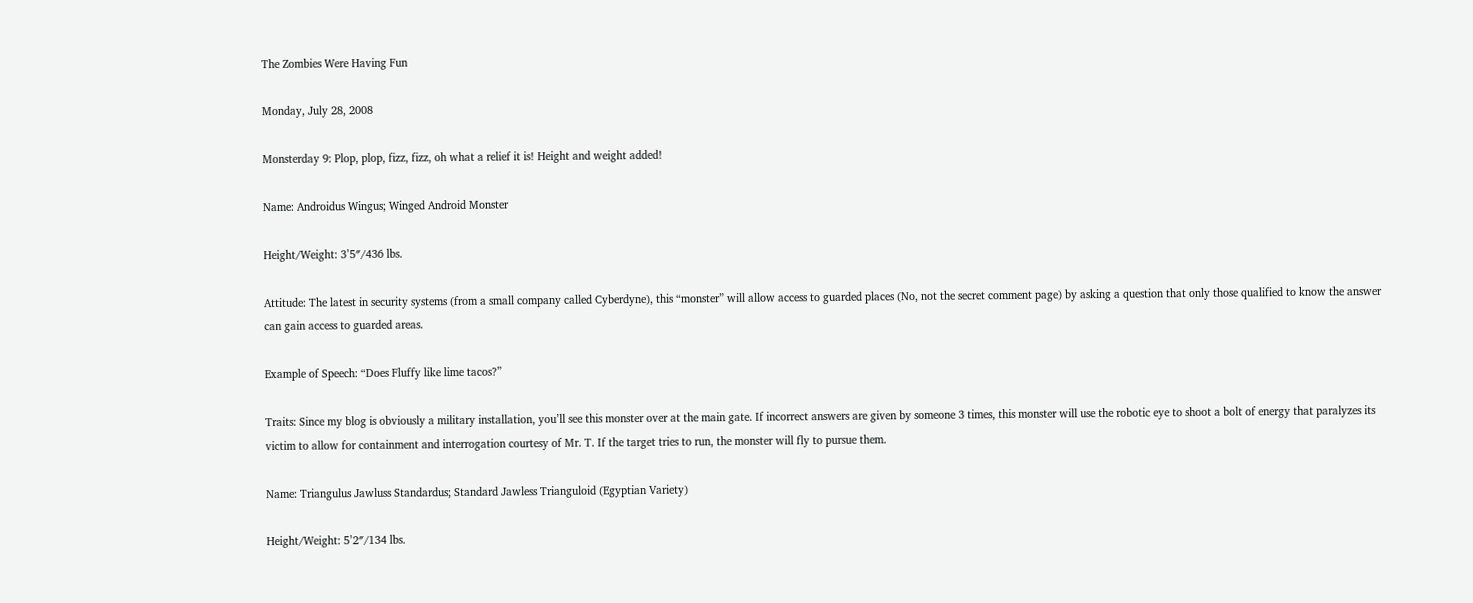The Zombies Were Having Fun

Monday, July 28, 2008

Monsterday 9: Plop, plop, fizz, fizz, oh what a relief it is! Height and weight added!

Name: Androidus Wingus; Winged Android Monster

Height/Weight: 3’5″/436 lbs.

Attitude: The latest in security systems (from a small company called Cyberdyne), this “monster” will allow access to guarded places (No, not the secret comment page) by asking a question that only those qualified to know the answer can gain access to guarded areas.

Example of Speech: “Does Fluffy like lime tacos?”

Traits: Since my blog is obviously a military installation, you’ll see this monster over at the main gate. If incorrect answers are given by someone 3 times, this monster will use the robotic eye to shoot a bolt of energy that paralyzes its victim to allow for containment and interrogation courtesy of Mr. T. If the target tries to run, the monster will fly to pursue them.

Name: Triangulus Jawluss Standardus; Standard Jawless Trianguloid (Egyptian Variety)

Height/Weight: 5’2″/134 lbs.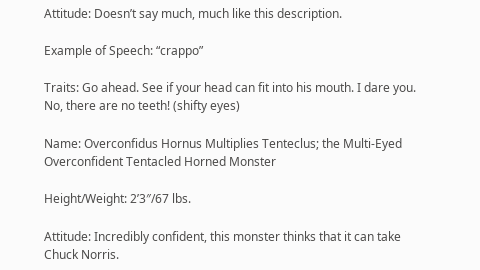Attitude: Doesn’t say much, much like this description.

Example of Speech: “crappo”

Traits: Go ahead. See if your head can fit into his mouth. I dare you. No, there are no teeth! (shifty eyes)

Name: Overconfidus Hornus Multiplies Tenteclus; the Multi-Eyed Overconfident Tentacled Horned Monster

Height/Weight: 2’3″/67 lbs.

Attitude: Incredibly confident, this monster thinks that it can take Chuck Norris.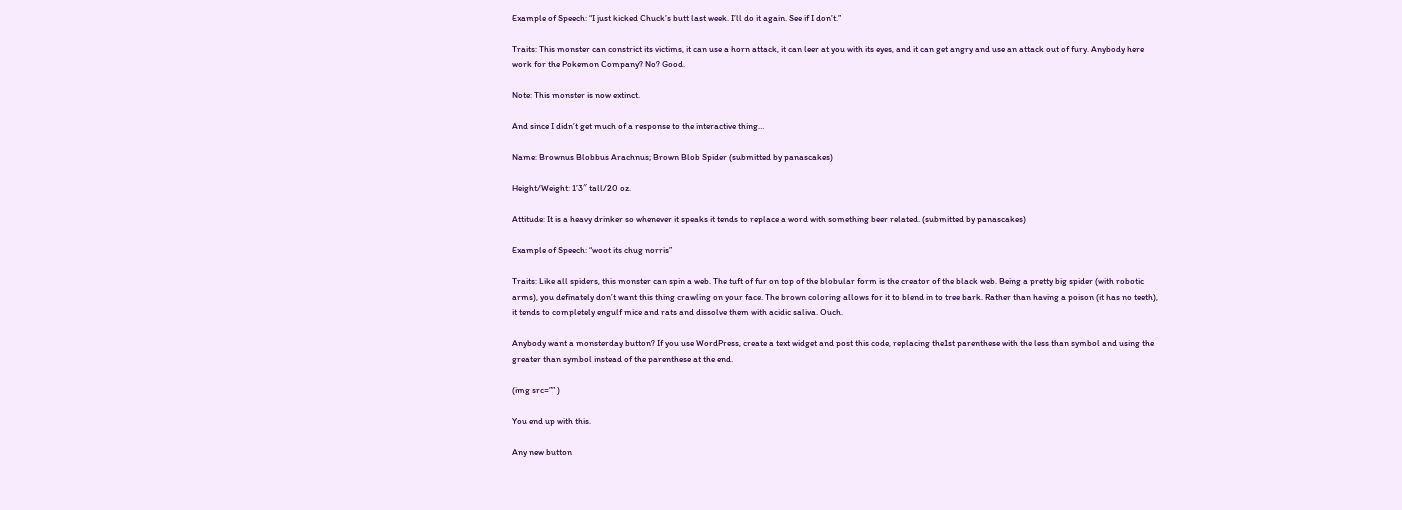Example of Speech: “I just kicked Chuck’s butt last week. I’ll do it again. See if I don’t.”

Traits: This monster can constrict its victims, it can use a horn attack, it can leer at you with its eyes, and it can get angry and use an attack out of fury. Anybody here work for the Pokemon Company? No? Good.

Note: This monster is now extinct.

And since I didn’t get much of a response to the interactive thing…

Name: Brownus Blobbus Arachnus; Brown Blob Spider (submitted by panascakes)

Height/Weight: 1’3″ tall/20 oz.

Attitude: It is a heavy drinker so whenever it speaks it tends to replace a word with something beer related. (submitted by panascakes)

Example of Speech: “woot its chug norris”

Traits: Like all spiders, this monster can spin a web. The tuft of fur on top of the blobular form is the creator of the black web. Being a pretty big spider (with robotic arms), you definately don’t want this thing crawling on your face. The brown coloring allows for it to blend in to tree bark. Rather than having a poison (it has no teeth), it tends to completely engulf mice and rats and dissolve them with acidic saliva. Ouch.

Anybody want a monsterday button? If you use WordPress, create a text widget and post this code, replacing the1st parenthese with the less than symbol and using the greater than symbol instead of the parenthese at the end.

(img src=”” )

You end up with this.

Any new button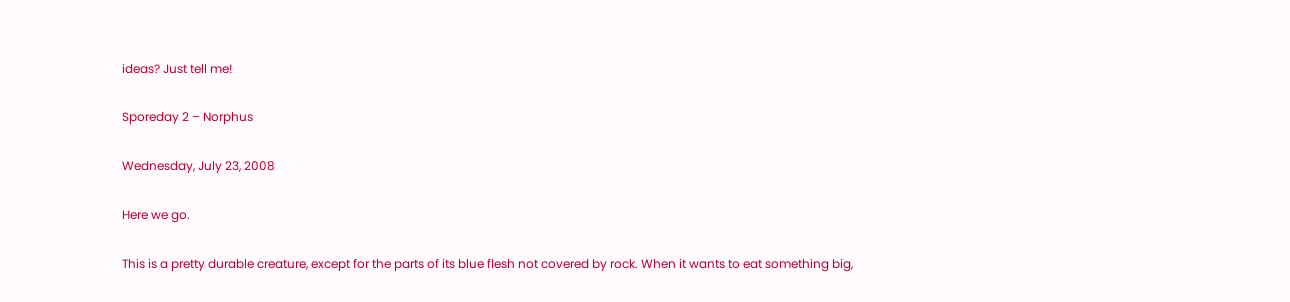ideas? Just tell me!

Sporeday 2 – Norphus

Wednesday, July 23, 2008

Here we go.

This is a pretty durable creature, except for the parts of its blue flesh not covered by rock. When it wants to eat something big,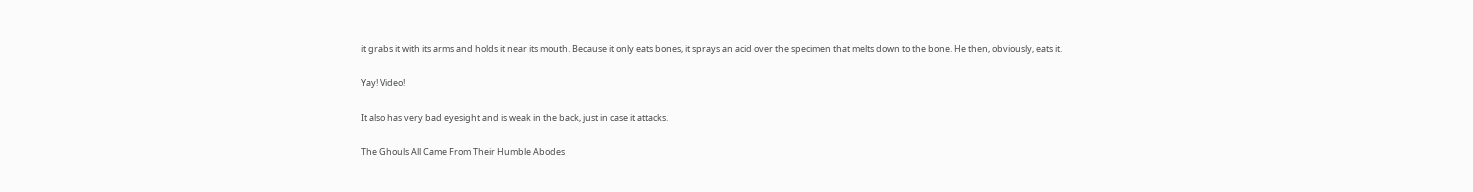it grabs it with its arms and holds it near its mouth. Because it only eats bones, it sprays an acid over the specimen that melts down to the bone. He then, obviously, eats it.

Yay! Video!

It also has very bad eyesight and is weak in the back, just in case it attacks.

The Ghouls All Came From Their Humble Abodes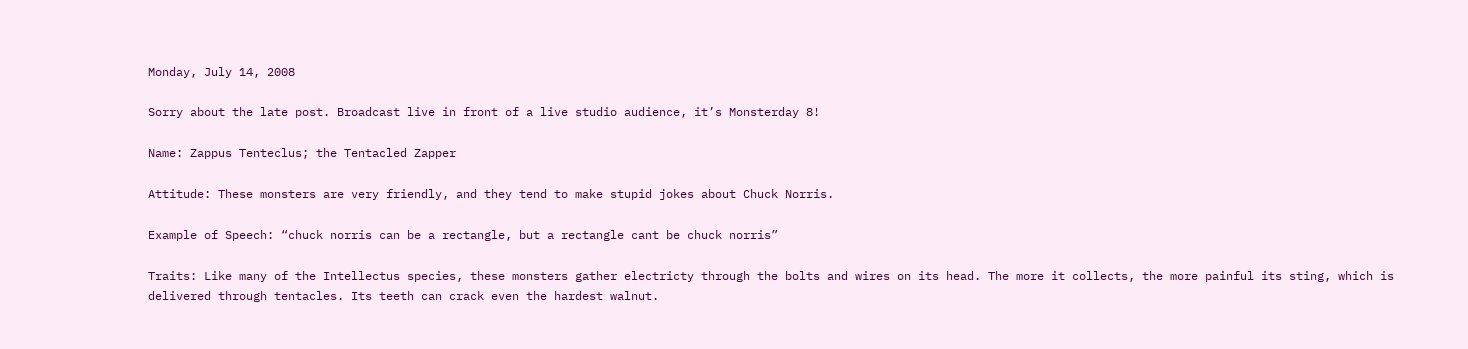Monday, July 14, 2008

Sorry about the late post. Broadcast live in front of a live studio audience, it’s Monsterday 8!

Name: Zappus Tenteclus; the Tentacled Zapper

Attitude: These monsters are very friendly, and they tend to make stupid jokes about Chuck Norris.

Example of Speech: “chuck norris can be a rectangle, but a rectangle cant be chuck norris”

Traits: Like many of the Intellectus species, these monsters gather electricty through the bolts and wires on its head. The more it collects, the more painful its sting, which is delivered through tentacles. Its teeth can crack even the hardest walnut.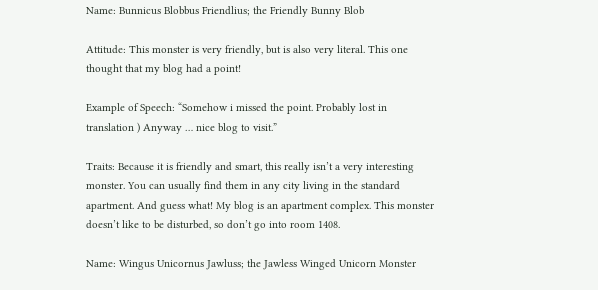Name: Bunnicus Blobbus Friendlius; the Friendly Bunny Blob

Attitude: This monster is very friendly, but is also very literal. This one thought that my blog had a point!

Example of Speech: “Somehow i missed the point. Probably lost in translation ) Anyway … nice blog to visit.”

Traits: Because it is friendly and smart, this really isn’t a very interesting monster. You can usually find them in any city living in the standard apartment. And guess what! My blog is an apartment complex. This monster doesn’t like to be disturbed, so don’t go into room 1408.

Name: Wingus Unicornus Jawluss; the Jawless Winged Unicorn Monster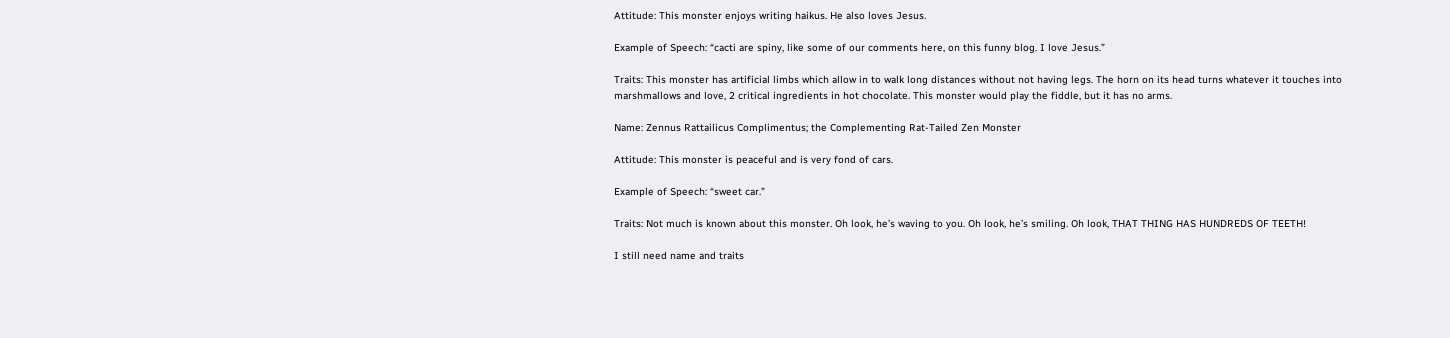Attitude: This monster enjoys writing haikus. He also loves Jesus.

Example of Speech: “cacti are spiny, like some of our comments here, on this funny blog. I love Jesus.”

Traits: This monster has artificial limbs which allow in to walk long distances without not having legs. The horn on its head turns whatever it touches into marshmallows and love, 2 critical ingredients in hot chocolate. This monster would play the fiddle, but it has no arms.

Name: Zennus Rattailicus Complimentus; the Complementing Rat-Tailed Zen Monster

Attitude: This monster is peaceful and is very fond of cars.

Example of Speech: “sweet car.”

Traits: Not much is known about this monster. Oh look, he’s waving to you. Oh look, he’s smiling. Oh look, THAT THING HAS HUNDREDS OF TEETH!

I still need name and traits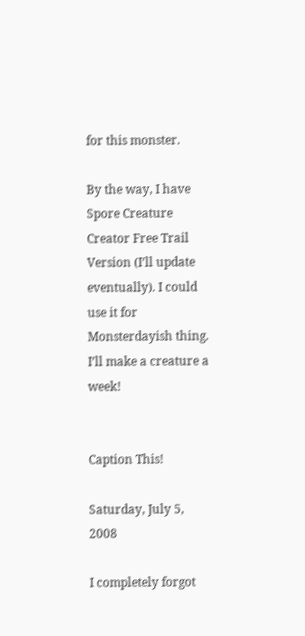for this monster.

By the way, I have Spore Creature Creator Free Trail Version (I’ll update eventually). I could use it for Monsterdayish thing. I’ll make a creature a week!


Caption This!

Saturday, July 5, 2008

I completely forgot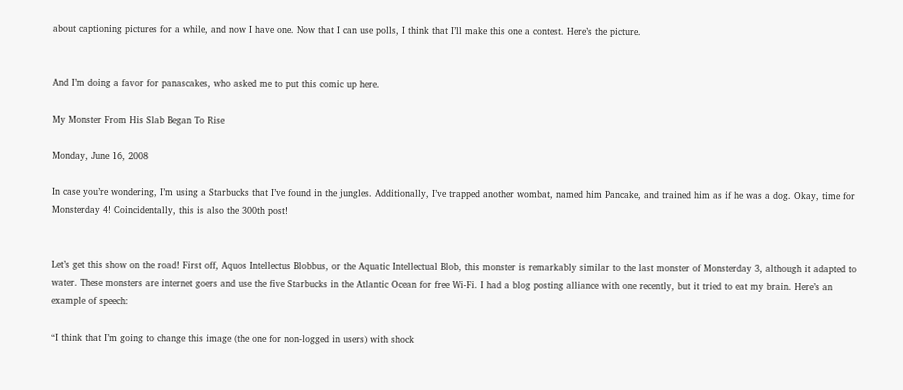about captioning pictures for a while, and now I have one. Now that I can use polls, I think that I’ll make this one a contest. Here’s the picture.


And I’m doing a favor for panascakes, who asked me to put this comic up here.

My Monster From His Slab Began To Rise

Monday, June 16, 2008

In case you’re wondering, I’m using a Starbucks that I’ve found in the jungles. Additionally, I’ve trapped another wombat, named him Pancake, and trained him as if he was a dog. Okay, time for Monsterday 4! Coincidentally, this is also the 300th post!


Let’s get this show on the road! First off, Aquos Intellectus Blobbus, or the Aquatic Intellectual Blob, this monster is remarkably similar to the last monster of Monsterday 3, although it adapted to water. These monsters are internet goers and use the five Starbucks in the Atlantic Ocean for free Wi-Fi. I had a blog posting alliance with one recently, but it tried to eat my brain. Here’s an example of speech:

“I think that I’m going to change this image (the one for non-logged in users) with shock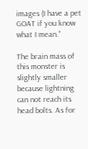images (I have a pet GOAT if you know what I mean.”

The brain mass of this monster is slightly smaller because lightning can not reach its head bolts. As for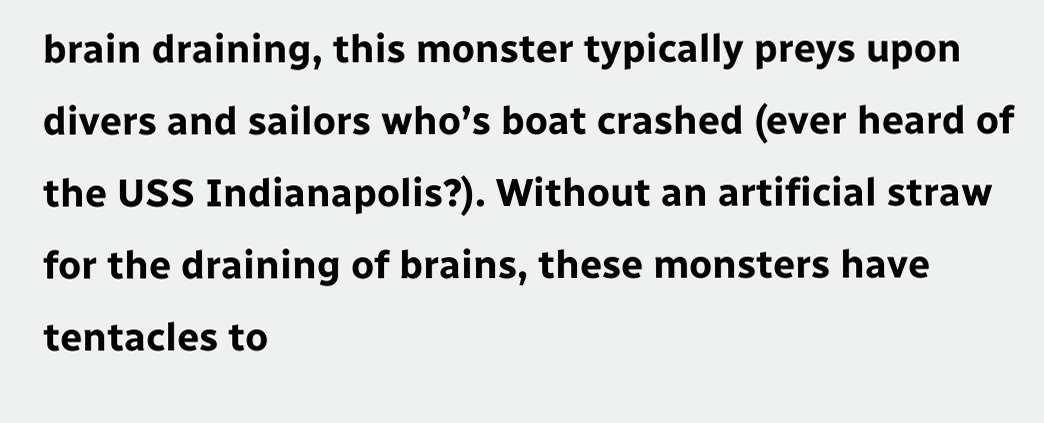brain draining, this monster typically preys upon divers and sailors who’s boat crashed (ever heard of the USS Indianapolis?). Without an artificial straw for the draining of brains, these monsters have tentacles to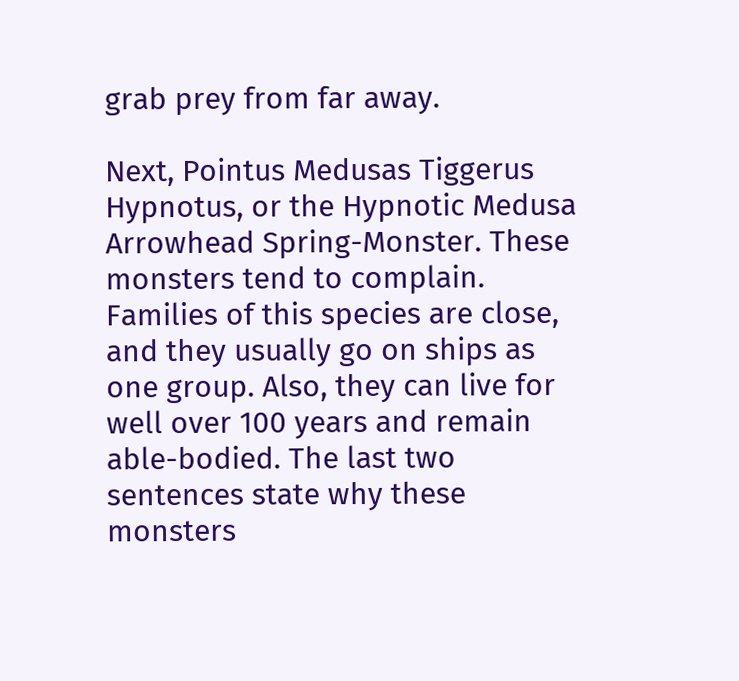grab prey from far away.

Next, Pointus Medusas Tiggerus Hypnotus, or the Hypnotic Medusa Arrowhead Spring-Monster. These monsters tend to complain. Families of this species are close, and they usually go on ships as one group. Also, they can live for well over 100 years and remain able-bodied. The last two sentences state why these monsters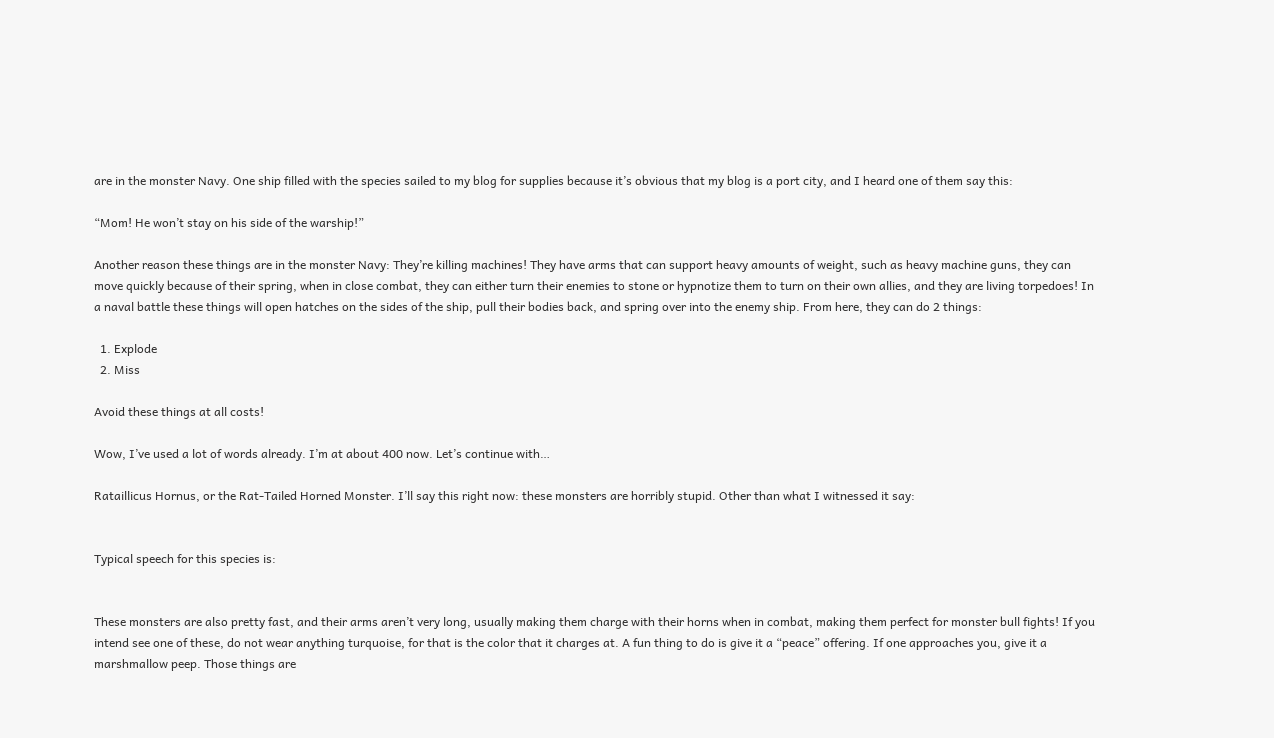are in the monster Navy. One ship filled with the species sailed to my blog for supplies because it’s obvious that my blog is a port city, and I heard one of them say this:

“Mom! He won’t stay on his side of the warship!”

Another reason these things are in the monster Navy: They’re killing machines! They have arms that can support heavy amounts of weight, such as heavy machine guns, they can move quickly because of their spring, when in close combat, they can either turn their enemies to stone or hypnotize them to turn on their own allies, and they are living torpedoes! In a naval battle these things will open hatches on the sides of the ship, pull their bodies back, and spring over into the enemy ship. From here, they can do 2 things:

  1. Explode
  2. Miss

Avoid these things at all costs!

Wow, I’ve used a lot of words already. I’m at about 400 now. Let’s continue with…

Rataillicus Hornus, or the Rat-Tailed Horned Monster. I’ll say this right now: these monsters are horribly stupid. Other than what I witnessed it say:


Typical speech for this species is:


These monsters are also pretty fast, and their arms aren’t very long, usually making them charge with their horns when in combat, making them perfect for monster bull fights! If you intend see one of these, do not wear anything turquoise, for that is the color that it charges at. A fun thing to do is give it a “peace” offering. If one approaches you, give it a marshmallow peep. Those things are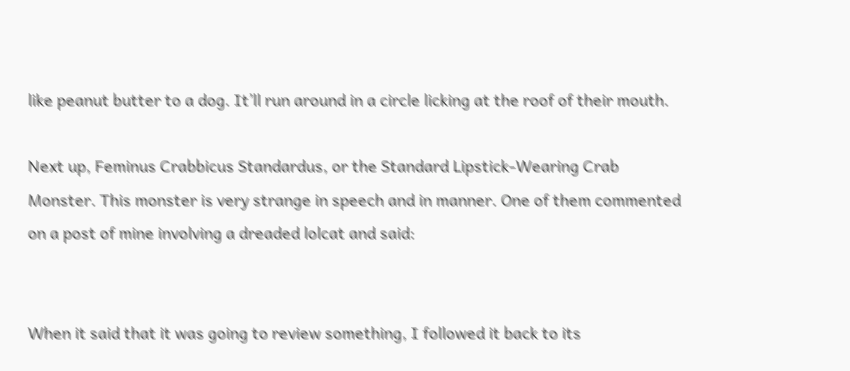like peanut butter to a dog. It’ll run around in a circle licking at the roof of their mouth.

Next up, Feminus Crabbicus Standardus, or the Standard Lipstick-Wearing Crab Monster. This monster is very strange in speech and in manner. One of them commented on a post of mine involving a dreaded lolcat and said:


When it said that it was going to review something, I followed it back to its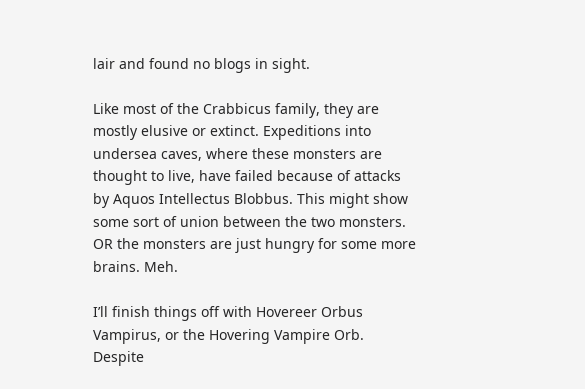lair and found no blogs in sight.

Like most of the Crabbicus family, they are mostly elusive or extinct. Expeditions into undersea caves, where these monsters are thought to live, have failed because of attacks by Aquos Intellectus Blobbus. This might show some sort of union between the two monsters. OR the monsters are just hungry for some more brains. Meh.

I’ll finish things off with Hovereer Orbus Vampirus, or the Hovering Vampire Orb. Despite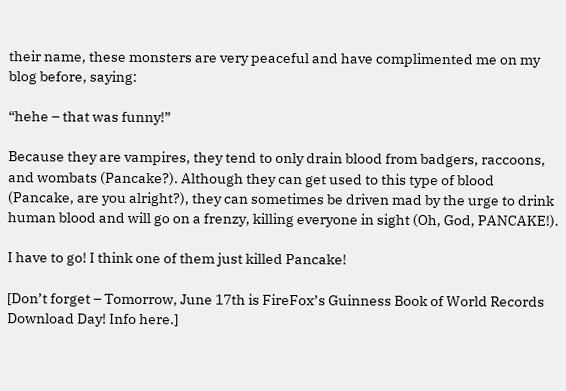their name, these monsters are very peaceful and have complimented me on my blog before, saying:

“hehe – that was funny!”

Because they are vampires, they tend to only drain blood from badgers, raccoons, and wombats (Pancake?). Although they can get used to this type of blood (Pancake, are you alright?), they can sometimes be driven mad by the urge to drink human blood and will go on a frenzy, killing everyone in sight (Oh, God, PANCAKE!).

I have to go! I think one of them just killed Pancake!

[Don’t forget – Tomorrow, June 17th is FireFox’s Guinness Book of World Records Download Day! Info here.]